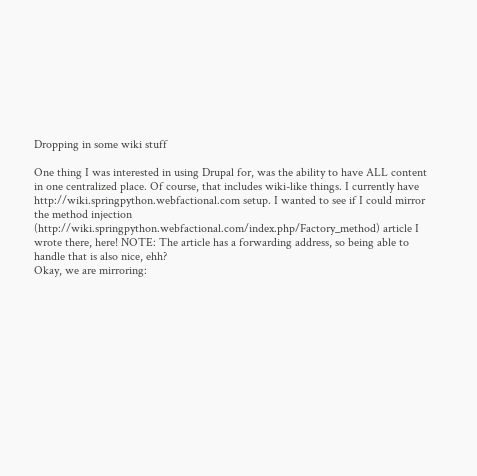Dropping in some wiki stuff

One thing I was interested in using Drupal for, was the ability to have ALL content in one centralized place. Of course, that includes wiki-like things. I currently have http://wiki.springpython.webfactional.com setup. I wanted to see if I could mirror the method injection (http://wiki.springpython.webfactional.com/index.php/Factory_method) article I wrote there, here! NOTE: The article has a forwarding address, so being able to handle that is also nice, ehh?
Okay, we are mirroring: